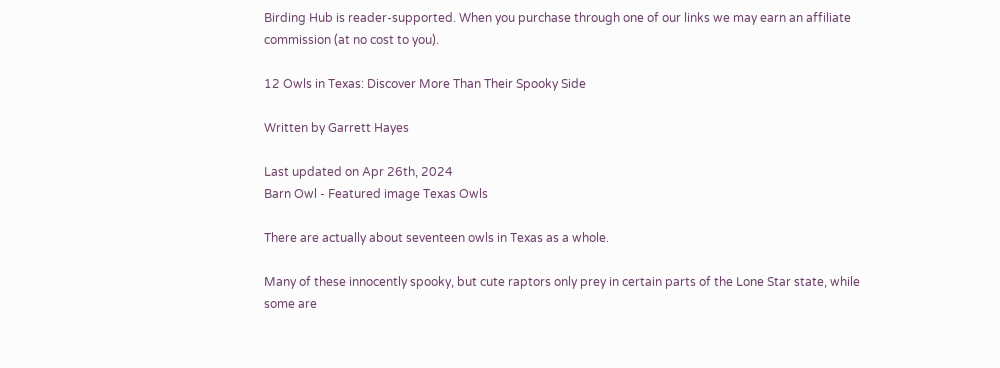Birding Hub is reader-supported. When you purchase through one of our links we may earn an affiliate commission (at no cost to you).

12 Owls in Texas: Discover More Than Their Spooky Side

Written by Garrett Hayes

Last updated on Apr 26th, 2024
Barn Owl - Featured image Texas Owls

There are actually about seventeen owls in Texas as a whole.

Many of these innocently spooky, but cute raptors only prey in certain parts of the Lone Star state, while some are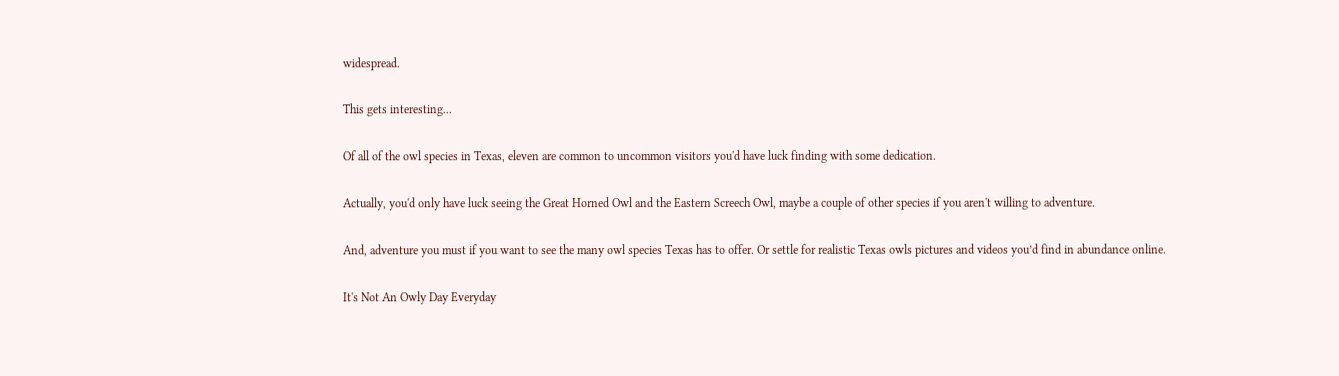widespread.

This gets interesting...

Of all of the owl species in Texas, eleven are common to uncommon visitors you'd have luck finding with some dedication.

Actually, you'd only have luck seeing the Great Horned Owl and the Eastern Screech Owl, maybe a couple of other species if you aren't willing to adventure.

And, adventure you must if you want to see the many owl species Texas has to offer. Or settle for realistic Texas owls pictures and videos you’d find in abundance online.

It's Not An Owly Day Everyday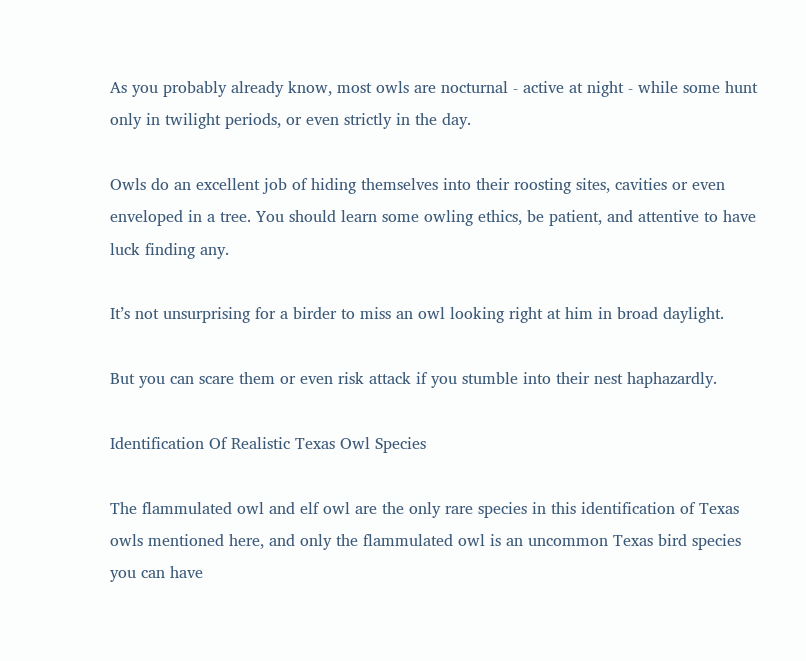As you probably already know, most owls are nocturnal - active at night - while some hunt only in twilight periods, or even strictly in the day.

Owls do an excellent job of hiding themselves into their roosting sites, cavities or even enveloped in a tree. You should learn some owling ethics, be patient, and attentive to have luck finding any.

It’s not unsurprising for a birder to miss an owl looking right at him in broad daylight.

But you can scare them or even risk attack if you stumble into their nest haphazardly.

Identification Of Realistic Texas Owl Species

The flammulated owl and elf owl are the only rare species in this identification of Texas owls mentioned here, and only the flammulated owl is an uncommon Texas bird species you can have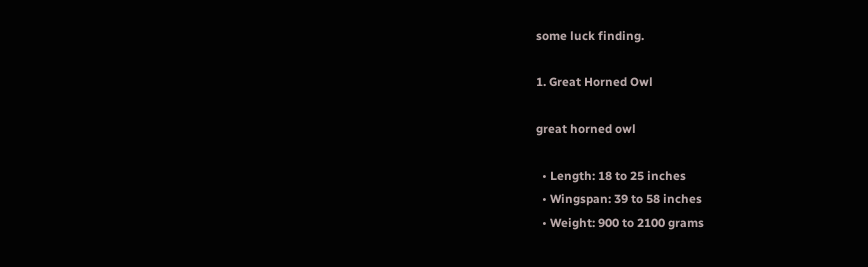some luck finding.

1. Great Horned Owl

great horned owl

  • Length: 18 to 25 inches
  • Wingspan: 39 to 58 inches
  • Weight: 900 to 2100 grams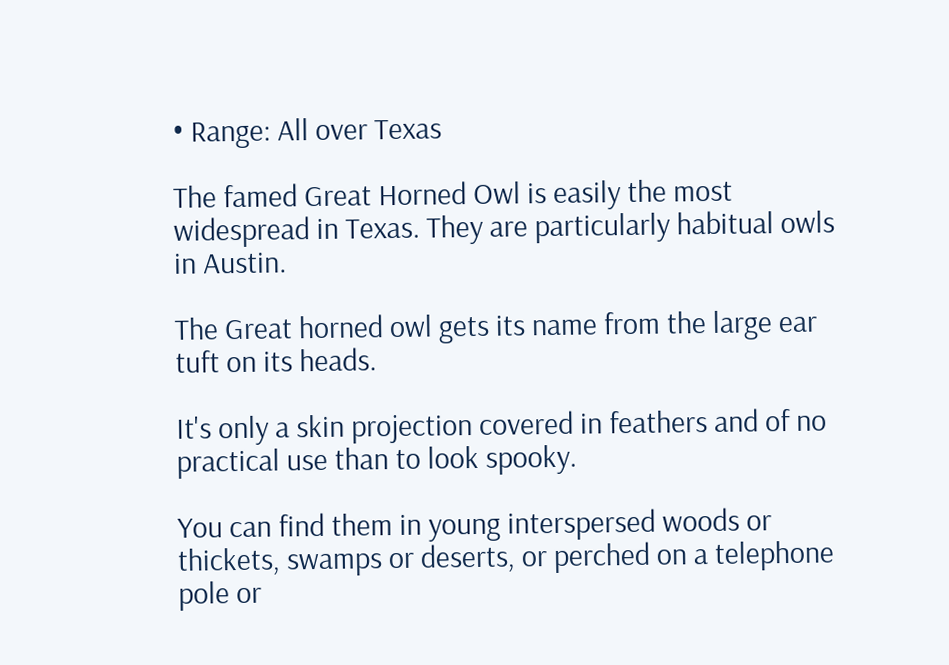• Range: All over Texas

The famed Great Horned Owl is easily the most widespread in Texas. They are particularly habitual owls in Austin.

The Great horned owl gets its name from the large ear tuft on its heads.

It's only a skin projection covered in feathers and of no practical use than to look spooky.

You can find them in young interspersed woods or thickets, swamps or deserts, or perched on a telephone pole or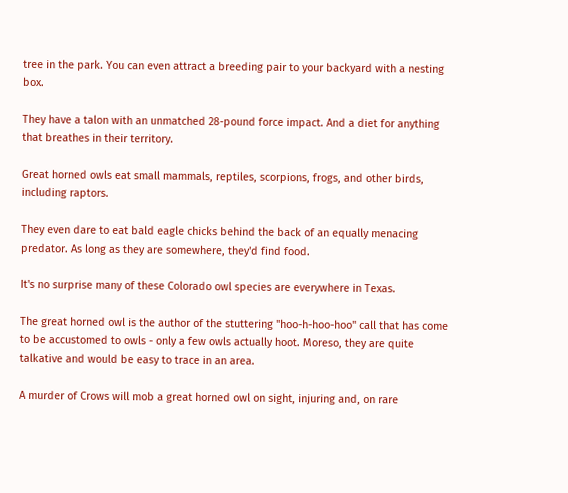tree in the park. You can even attract a breeding pair to your backyard with a nesting box.

They have a talon with an unmatched 28-pound force impact. And a diet for anything that breathes in their territory.

Great horned owls eat small mammals, reptiles, scorpions, frogs, and other birds, including raptors.

They even dare to eat bald eagle chicks behind the back of an equally menacing predator. As long as they are somewhere, they'd find food.

It's no surprise many of these Colorado owl species are everywhere in Texas.

The great horned owl is the author of the stuttering "hoo-h-hoo-hoo" call that has come to be accustomed to owls - only a few owls actually hoot. Moreso, they are quite talkative and would be easy to trace in an area.

A murder of Crows will mob a great horned owl on sight, injuring and, on rare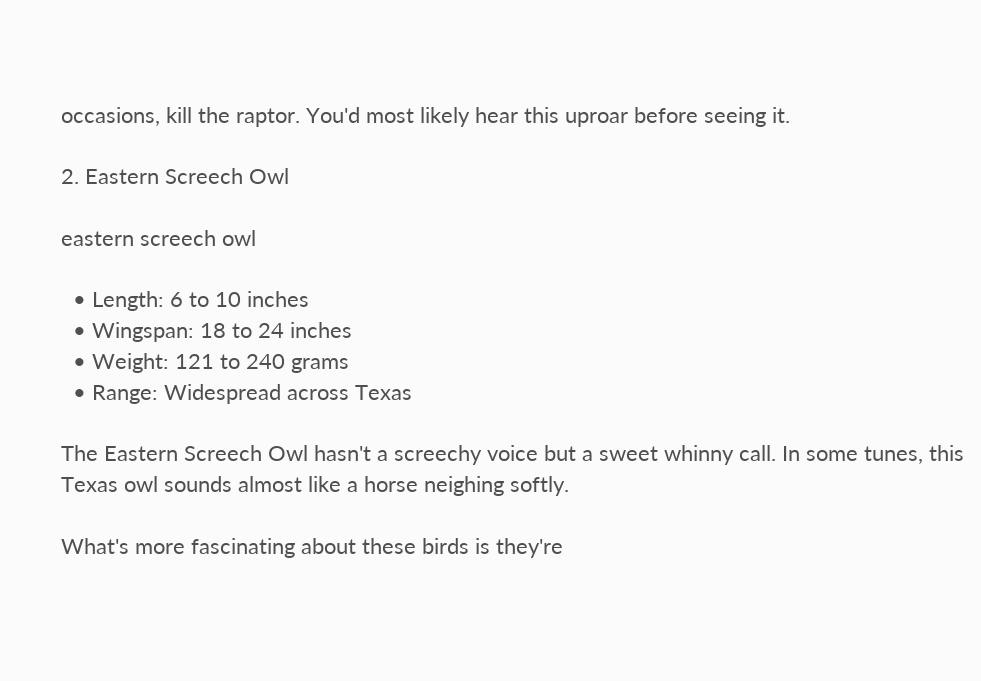occasions, kill the raptor. You'd most likely hear this uproar before seeing it.

2. Eastern Screech Owl

eastern screech owl

  • Length: 6 to 10 inches
  • Wingspan: 18 to 24 inches
  • Weight: 121 to 240 grams
  • Range: Widespread across Texas

The Eastern Screech Owl hasn't a screechy voice but a sweet whinny call. In some tunes, this Texas owl sounds almost like a horse neighing softly.

What's more fascinating about these birds is they're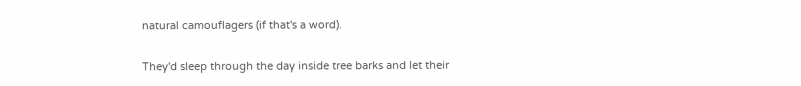natural camouflagers (if that's a word).

They'd sleep through the day inside tree barks and let their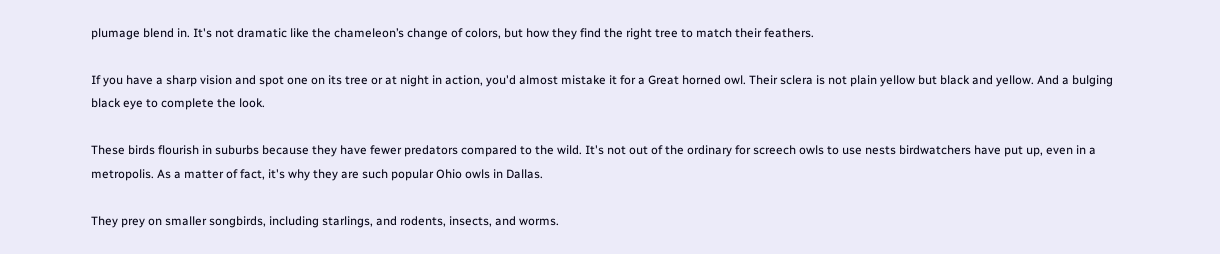plumage blend in. It's not dramatic like the chameleon’s change of colors, but how they find the right tree to match their feathers.

If you have a sharp vision and spot one on its tree or at night in action, you'd almost mistake it for a Great horned owl. Their sclera is not plain yellow but black and yellow. And a bulging black eye to complete the look.

These birds flourish in suburbs because they have fewer predators compared to the wild. It's not out of the ordinary for screech owls to use nests birdwatchers have put up, even in a metropolis. As a matter of fact, it's why they are such popular Ohio owls in Dallas.

They prey on smaller songbirds, including starlings, and rodents, insects, and worms.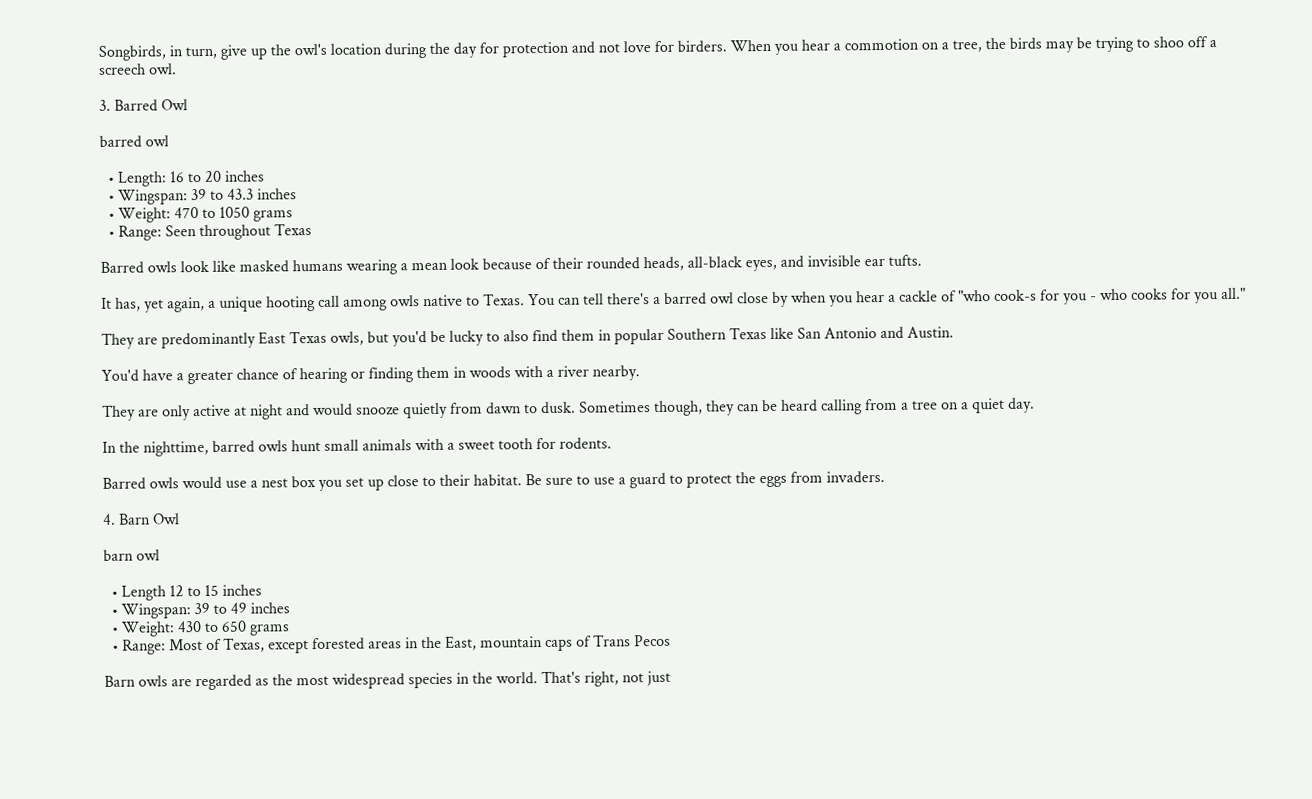Songbirds, in turn, give up the owl's location during the day for protection and not love for birders. When you hear a commotion on a tree, the birds may be trying to shoo off a screech owl.

3. Barred Owl

barred owl

  • Length: 16 to 20 inches
  • Wingspan: 39 to 43.3 inches
  • Weight: 470 to 1050 grams
  • Range: Seen throughout Texas

Barred owls look like masked humans wearing a mean look because of their rounded heads, all-black eyes, and invisible ear tufts.

It has, yet again, a unique hooting call among owls native to Texas. You can tell there's a barred owl close by when you hear a cackle of "who cook-s for you - who cooks for you all."

They are predominantly East Texas owls, but you'd be lucky to also find them in popular Southern Texas like San Antonio and Austin.

You'd have a greater chance of hearing or finding them in woods with a river nearby.

They are only active at night and would snooze quietly from dawn to dusk. Sometimes though, they can be heard calling from a tree on a quiet day.

In the nighttime, barred owls hunt small animals with a sweet tooth for rodents.

Barred owls would use a nest box you set up close to their habitat. Be sure to use a guard to protect the eggs from invaders.

4. Barn Owl

barn owl

  • Length 12 to 15 inches
  • Wingspan: 39 to 49 inches
  • Weight: 430 to 650 grams
  • Range: Most of Texas, except forested areas in the East, mountain caps of Trans Pecos

Barn owls are regarded as the most widespread species in the world. That's right, not just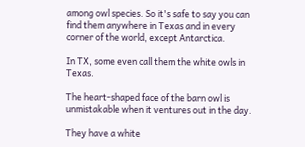among owl species. So it's safe to say you can find them anywhere in Texas and in every corner of the world, except Antarctica.

In TX, some even call them the white owls in Texas.

The heart-shaped face of the barn owl is unmistakable when it ventures out in the day.

They have a white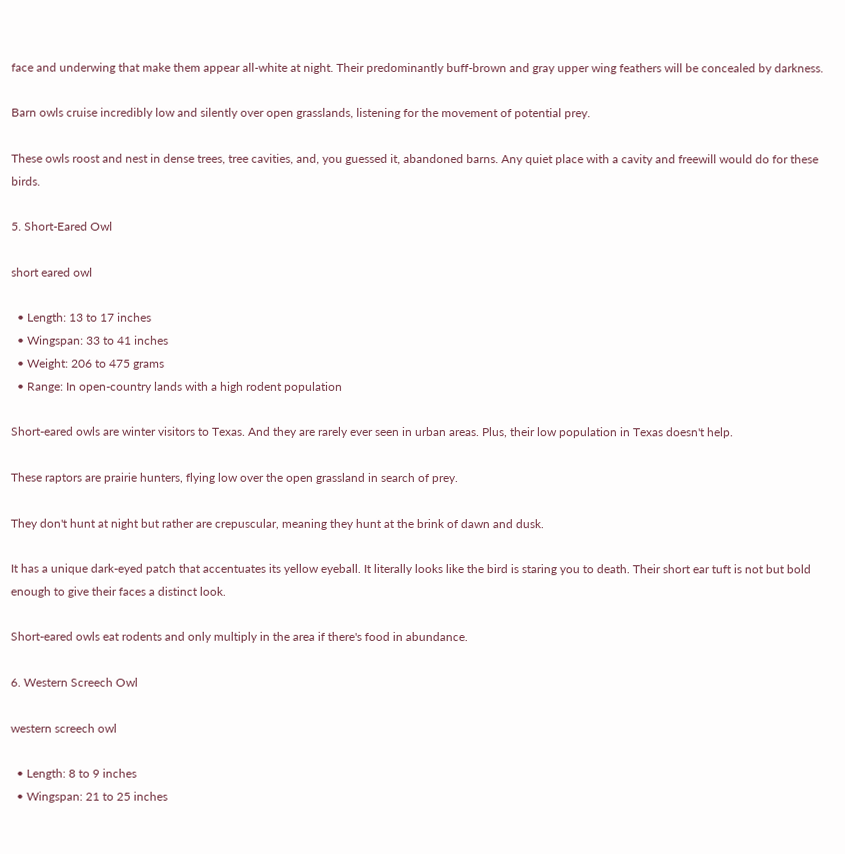face and underwing that make them appear all-white at night. Their predominantly buff-brown and gray upper wing feathers will be concealed by darkness.

Barn owls cruise incredibly low and silently over open grasslands, listening for the movement of potential prey.

These owls roost and nest in dense trees, tree cavities, and, you guessed it, abandoned barns. Any quiet place with a cavity and freewill would do for these birds.

5. Short-Eared Owl

short eared owl

  • Length: 13 to 17 inches
  • Wingspan: 33 to 41 inches
  • Weight: 206 to 475 grams
  • Range: In open-country lands with a high rodent population

Short-eared owls are winter visitors to Texas. And they are rarely ever seen in urban areas. Plus, their low population in Texas doesn't help.

These raptors are prairie hunters, flying low over the open grassland in search of prey.

They don't hunt at night but rather are crepuscular, meaning they hunt at the brink of dawn and dusk.

It has a unique dark-eyed patch that accentuates its yellow eyeball. It literally looks like the bird is staring you to death. Their short ear tuft is not but bold enough to give their faces a distinct look.

Short-eared owls eat rodents and only multiply in the area if there's food in abundance.

6. Western Screech Owl

western screech owl

  • Length: 8 to 9 inches
  • Wingspan: 21 to 25 inches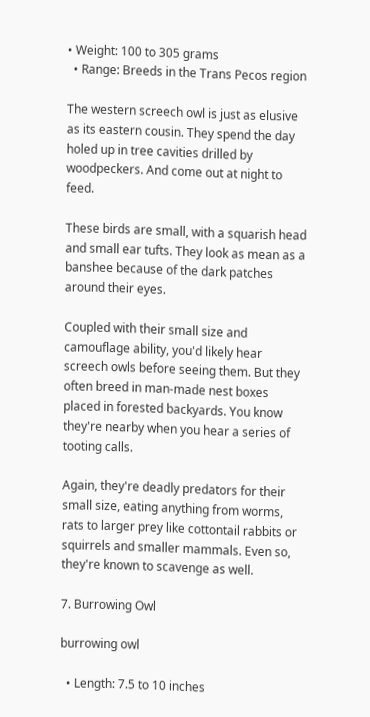• Weight: 100 to 305 grams
  • Range: Breeds in the Trans Pecos region

The western screech owl is just as elusive as its eastern cousin. They spend the day holed up in tree cavities drilled by woodpeckers. And come out at night to feed.

These birds are small, with a squarish head and small ear tufts. They look as mean as a  banshee because of the dark patches around their eyes.

Coupled with their small size and camouflage ability, you'd likely hear screech owls before seeing them. But they often breed in man-made nest boxes placed in forested backyards. You know they're nearby when you hear a series of tooting calls.

Again, they're deadly predators for their small size, eating anything from worms, rats to larger prey like cottontail rabbits or squirrels and smaller mammals. Even so, they're known to scavenge as well.

7. Burrowing Owl

burrowing owl

  • Length: 7.5 to 10 inches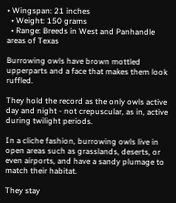• Wingspan: 21 inches
  • Weight: 150 grams
  • Range: Breeds in West and Panhandle areas of Texas

Burrowing owls have brown mottled upperparts and a face that makes them look ruffled.

They hold the record as the only owls active day and night - not crepuscular, as in, active during twilight periods.

In a cliche fashion, burrowing owls live in open areas such as grasslands, deserts, or even airports, and have a sandy plumage to match their habitat.

They stay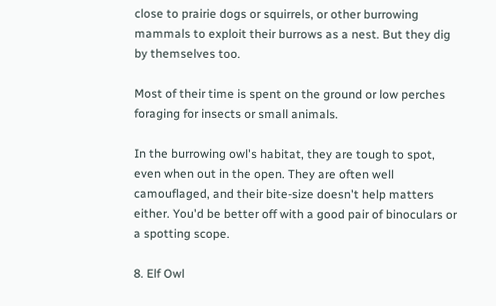close to prairie dogs or squirrels, or other burrowing mammals to exploit their burrows as a nest. But they dig by themselves too.

Most of their time is spent on the ground or low perches foraging for insects or small animals.

In the burrowing owl's habitat, they are tough to spot, even when out in the open. They are often well camouflaged, and their bite-size doesn't help matters either. You'd be better off with a good pair of binoculars or a spotting scope.

8. Elf Owl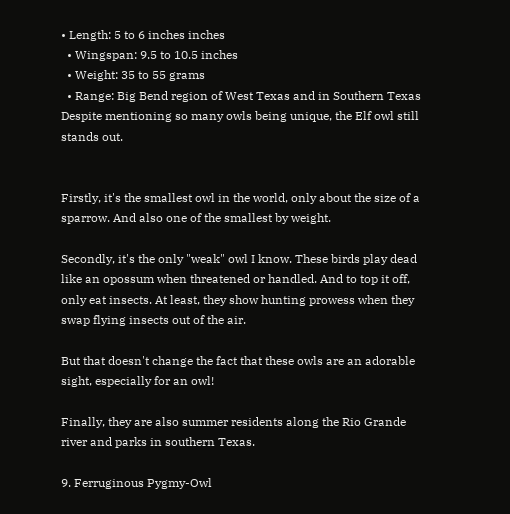• Length: 5 to 6 inches inches
  • Wingspan: 9.5 to 10.5 inches
  • Weight: 35 to 55 grams
  • Range: Big Bend region of West Texas and in Southern Texas
Despite mentioning so many owls being unique, the Elf owl still stands out.


Firstly, it's the smallest owl in the world, only about the size of a sparrow. And also one of the smallest by weight.

Secondly, it's the only "weak" owl I know. These birds play dead like an opossum when threatened or handled. And to top it off, only eat insects. At least, they show hunting prowess when they swap flying insects out of the air.

But that doesn't change the fact that these owls are an adorable sight, especially for an owl!

Finally, they are also summer residents along the Rio Grande river and parks in southern Texas.

9. Ferruginous Pygmy-Owl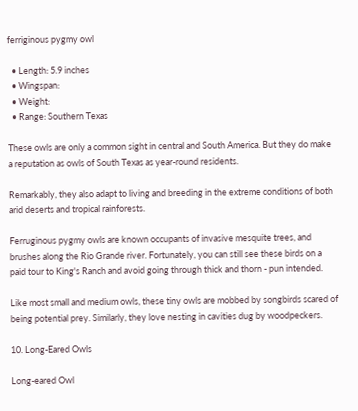ferriginous pygmy owl

  • Length: 5.9 inches
  • Wingspan:
  • Weight:
  • Range: Southern Texas

These owls are only a common sight in central and South America. But they do make a reputation as owls of South Texas as year-round residents.

Remarkably, they also adapt to living and breeding in the extreme conditions of both arid deserts and tropical rainforests.

Ferruginous pygmy owls are known occupants of invasive mesquite trees, and brushes along the Rio Grande river. Fortunately, you can still see these birds on a paid tour to King's Ranch and avoid going through thick and thorn - pun intended.

Like most small and medium owls, these tiny owls are mobbed by songbirds scared of being potential prey. Similarly, they love nesting in cavities dug by woodpeckers.

10. Long-Eared Owls

Long-eared Owl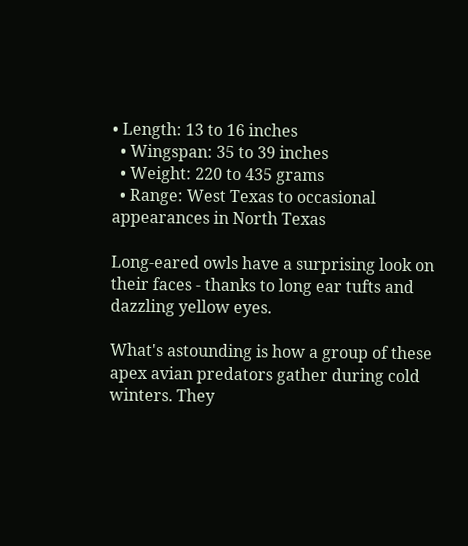• Length: 13 to 16 inches
  • Wingspan: 35 to 39 inches
  • Weight: 220 to 435 grams
  • Range: West Texas to occasional appearances in North Texas

Long-eared owls have a surprising look on their faces - thanks to long ear tufts and dazzling yellow eyes.

What's astounding is how a group of these apex avian predators gather during cold winters. They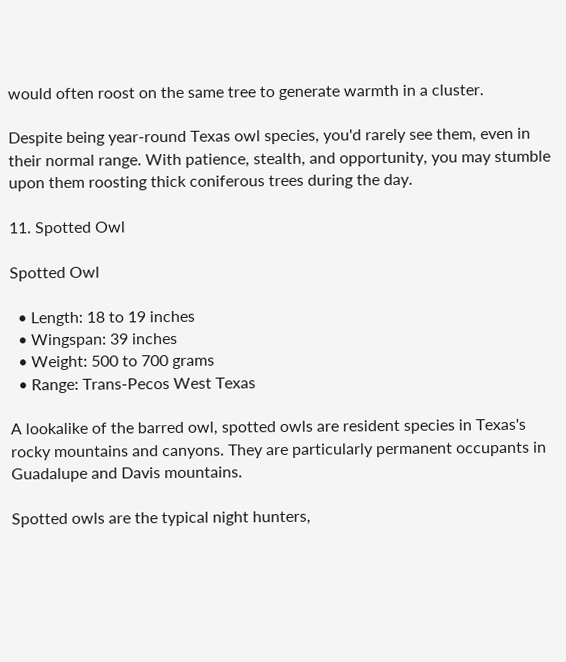would often roost on the same tree to generate warmth in a cluster.

Despite being year-round Texas owl species, you'd rarely see them, even in their normal range. With patience, stealth, and opportunity, you may stumble upon them roosting thick coniferous trees during the day.

11. Spotted Owl

Spotted Owl

  • Length: 18 to 19 inches
  • Wingspan: 39 inches
  • Weight: 500 to 700 grams
  • Range: Trans-Pecos West Texas

A lookalike of the barred owl, spotted owls are resident species in Texas's rocky mountains and canyons. They are particularly permanent occupants in Guadalupe and Davis mountains.

Spotted owls are the typical night hunters,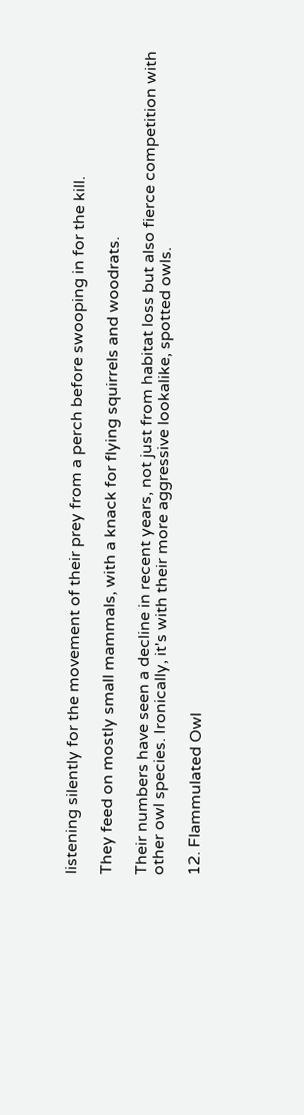listening silently for the movement of their prey from a perch before swooping in for the kill.

They feed on mostly small mammals, with a knack for flying squirrels and woodrats.

Their numbers have seen a decline in recent years, not just from habitat loss but also fierce competition with other owl species. Ironically, it's with their more aggressive lookalike, spotted owls.

12. Flammulated Owl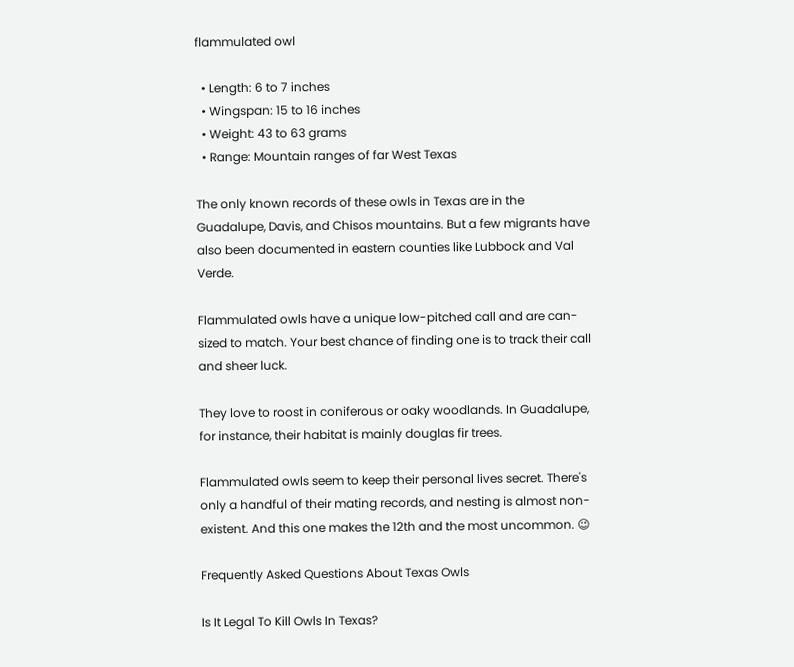flammulated owl

  • Length: 6 to 7 inches
  • Wingspan: 15 to 16 inches
  • Weight: 43 to 63 grams
  • Range: Mountain ranges of far West Texas

The only known records of these owls in Texas are in the Guadalupe, Davis, and Chisos mountains. But a few migrants have also been documented in eastern counties like Lubbock and Val Verde.

Flammulated owls have a unique low-pitched call and are can-sized to match. Your best chance of finding one is to track their call and sheer luck.

They love to roost in coniferous or oaky woodlands. In Guadalupe, for instance, their habitat is mainly douglas fir trees.

Flammulated owls seem to keep their personal lives secret. There's only a handful of their mating records, and nesting is almost non-existent. And this one makes the 12th and the most uncommon. 😉

Frequently Asked Questions About Texas Owls

Is It Legal To Kill Owls In Texas?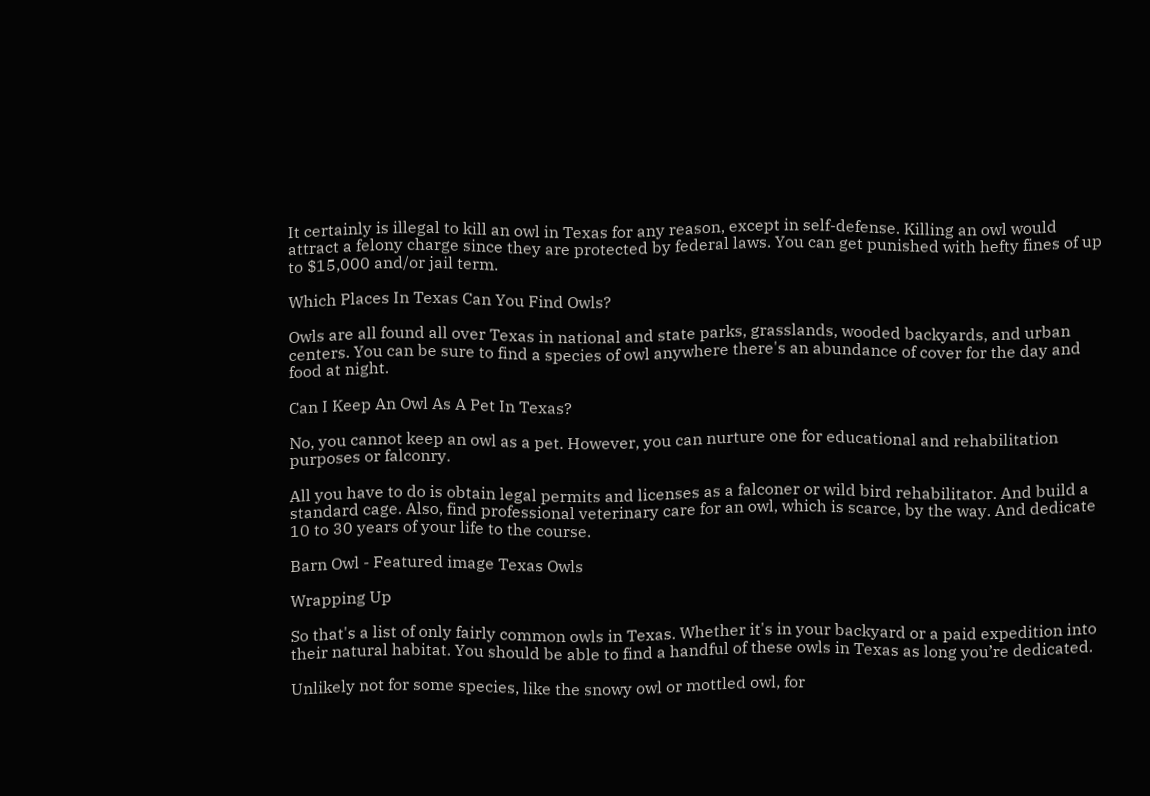It certainly is illegal to kill an owl in Texas for any reason, except in self-defense. Killing an owl would attract a felony charge since they are protected by federal laws. You can get punished with hefty fines of up to $15,000 and/or jail term.

Which Places In Texas Can You Find Owls?

Owls are all found all over Texas in national and state parks, grasslands, wooded backyards, and urban centers. You can be sure to find a species of owl anywhere there's an abundance of cover for the day and food at night.

Can I Keep An Owl As A Pet In Texas?

No, you cannot keep an owl as a pet. However, you can nurture one for educational and rehabilitation purposes or falconry.

All you have to do is obtain legal permits and licenses as a falconer or wild bird rehabilitator. And build a standard cage. Also, find professional veterinary care for an owl, which is scarce, by the way. And dedicate 10 to 30 years of your life to the course.

Barn Owl - Featured image Texas Owls

Wrapping Up

So that's a list of only fairly common owls in Texas. Whether it's in your backyard or a paid expedition into their natural habitat. You should be able to find a handful of these owls in Texas as long you’re dedicated.

Unlikely not for some species, like the snowy owl or mottled owl, for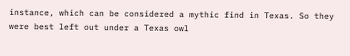instance, which can be considered a mythic find in Texas. So they were best left out under a Texas owl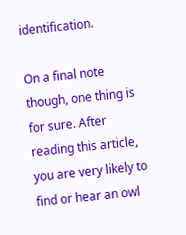identification.

On a final note though, one thing is for sure. After reading this article, you are very likely to find or hear an owl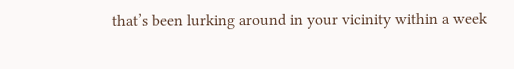that’s been lurking around in your vicinity within a week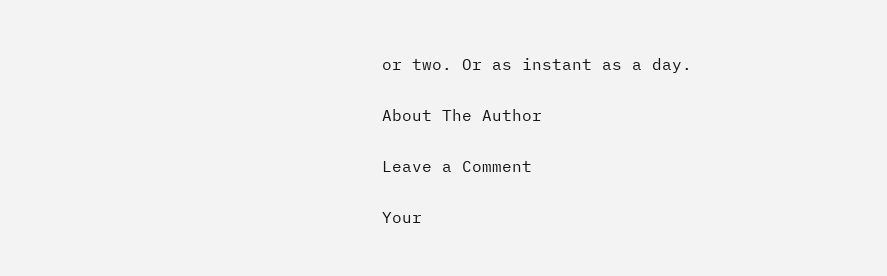or two. Or as instant as a day.

About The Author

Leave a Comment

Your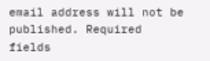email address will not be published. Required fields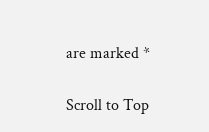are marked *

Scroll to Top